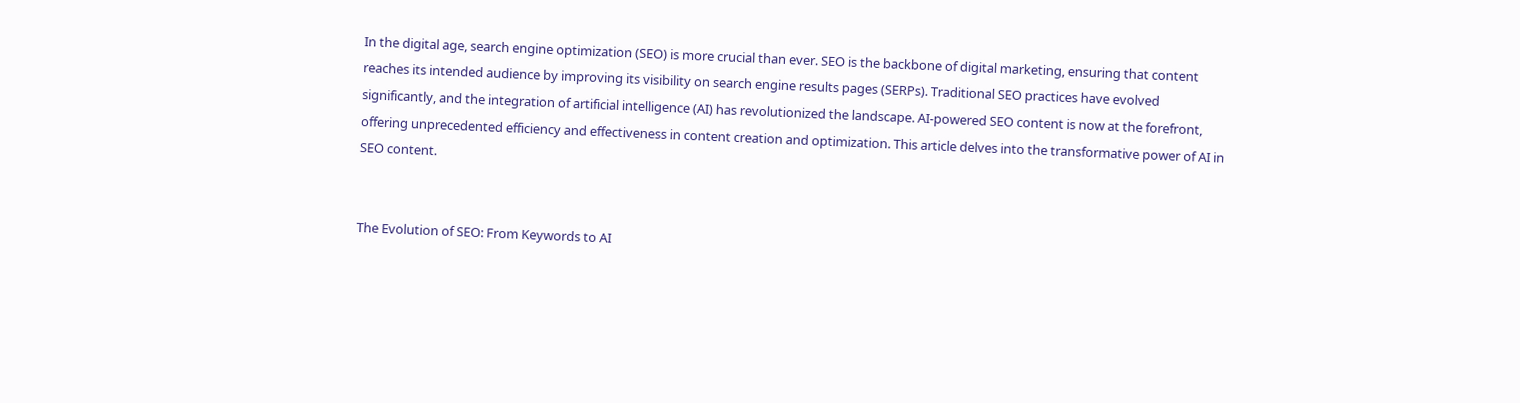In the digital age, search engine optimization (SEO) is more crucial than ever. SEO is the backbone of digital marketing, ensuring that content reaches its intended audience by improving its visibility on search engine results pages (SERPs). Traditional SEO practices have evolved significantly, and the integration of artificial intelligence (AI) has revolutionized the landscape. AI-powered SEO content is now at the forefront, offering unprecedented efficiency and effectiveness in content creation and optimization. This article delves into the transformative power of AI in SEO content.


The Evolution of SEO: From Keywords to AI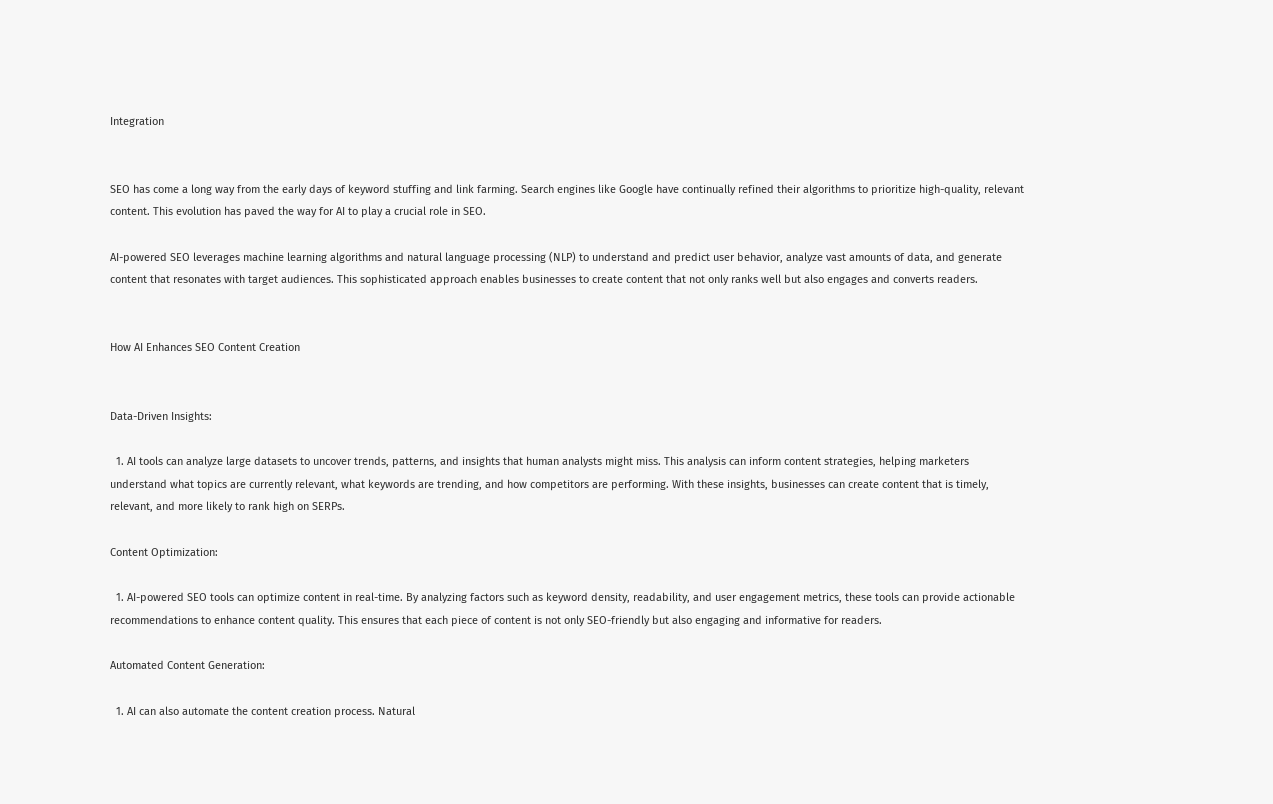Integration


SEO has come a long way from the early days of keyword stuffing and link farming. Search engines like Google have continually refined their algorithms to prioritize high-quality, relevant content. This evolution has paved the way for AI to play a crucial role in SEO.

AI-powered SEO leverages machine learning algorithms and natural language processing (NLP) to understand and predict user behavior, analyze vast amounts of data, and generate content that resonates with target audiences. This sophisticated approach enables businesses to create content that not only ranks well but also engages and converts readers.


How AI Enhances SEO Content Creation


Data-Driven Insights:

  1. AI tools can analyze large datasets to uncover trends, patterns, and insights that human analysts might miss. This analysis can inform content strategies, helping marketers understand what topics are currently relevant, what keywords are trending, and how competitors are performing. With these insights, businesses can create content that is timely, relevant, and more likely to rank high on SERPs.

Content Optimization:

  1. AI-powered SEO tools can optimize content in real-time. By analyzing factors such as keyword density, readability, and user engagement metrics, these tools can provide actionable recommendations to enhance content quality. This ensures that each piece of content is not only SEO-friendly but also engaging and informative for readers.

Automated Content Generation:

  1. AI can also automate the content creation process. Natural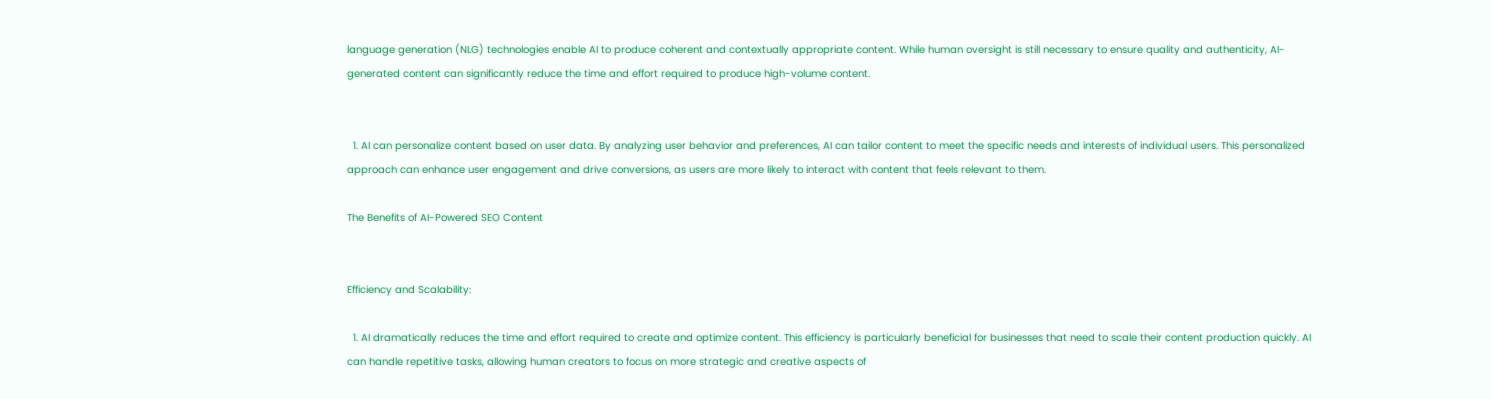language generation (NLG) technologies enable AI to produce coherent and contextually appropriate content. While human oversight is still necessary to ensure quality and authenticity, AI-generated content can significantly reduce the time and effort required to produce high-volume content.


  1. AI can personalize content based on user data. By analyzing user behavior and preferences, AI can tailor content to meet the specific needs and interests of individual users. This personalized approach can enhance user engagement and drive conversions, as users are more likely to interact with content that feels relevant to them.

The Benefits of AI-Powered SEO Content


Efficiency and Scalability:

  1. AI dramatically reduces the time and effort required to create and optimize content. This efficiency is particularly beneficial for businesses that need to scale their content production quickly. AI can handle repetitive tasks, allowing human creators to focus on more strategic and creative aspects of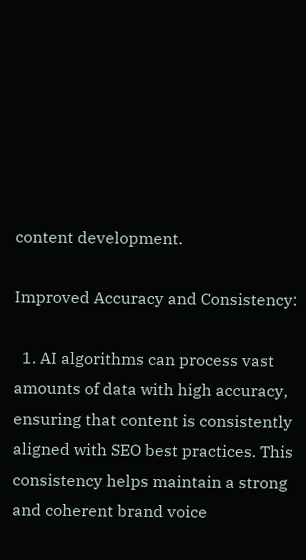content development.

Improved Accuracy and Consistency:

  1. AI algorithms can process vast amounts of data with high accuracy, ensuring that content is consistently aligned with SEO best practices. This consistency helps maintain a strong and coherent brand voice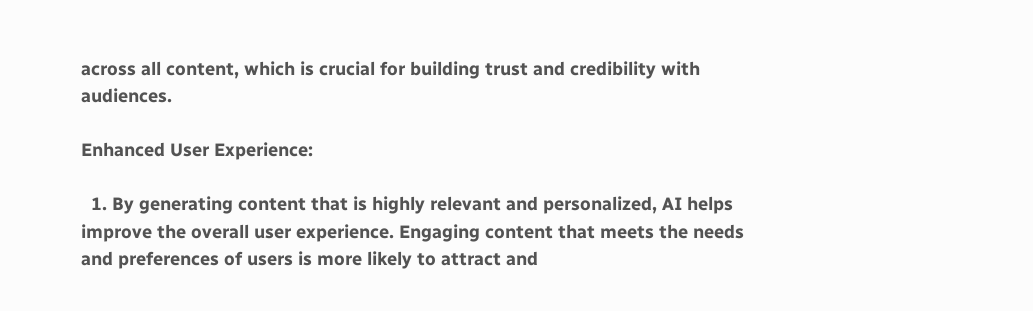across all content, which is crucial for building trust and credibility with audiences.

Enhanced User Experience:

  1. By generating content that is highly relevant and personalized, AI helps improve the overall user experience. Engaging content that meets the needs and preferences of users is more likely to attract and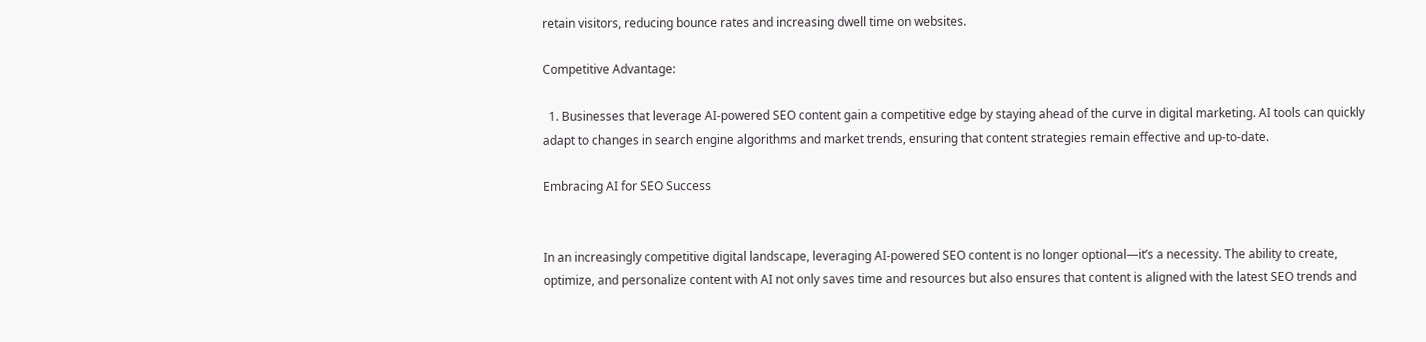retain visitors, reducing bounce rates and increasing dwell time on websites.

Competitive Advantage:

  1. Businesses that leverage AI-powered SEO content gain a competitive edge by staying ahead of the curve in digital marketing. AI tools can quickly adapt to changes in search engine algorithms and market trends, ensuring that content strategies remain effective and up-to-date.

Embracing AI for SEO Success


In an increasingly competitive digital landscape, leveraging AI-powered SEO content is no longer optional—it’s a necessity. The ability to create, optimize, and personalize content with AI not only saves time and resources but also ensures that content is aligned with the latest SEO trends and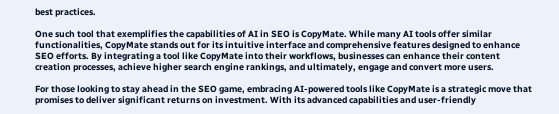best practices.

One such tool that exemplifies the capabilities of AI in SEO is CopyMate. While many AI tools offer similar functionalities, CopyMate stands out for its intuitive interface and comprehensive features designed to enhance SEO efforts. By integrating a tool like CopyMate into their workflows, businesses can enhance their content creation processes, achieve higher search engine rankings, and ultimately, engage and convert more users.

For those looking to stay ahead in the SEO game, embracing AI-powered tools like CopyMate is a strategic move that promises to deliver significant returns on investment. With its advanced capabilities and user-friendly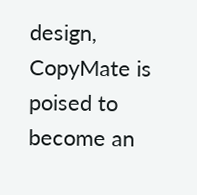design, CopyMate is poised to become an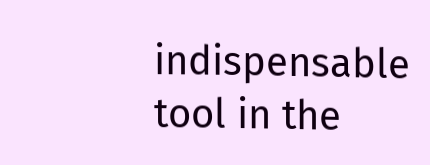indispensable tool in the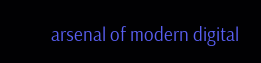arsenal of modern digital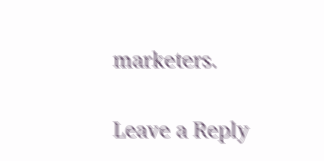marketers.

Leave a Reply